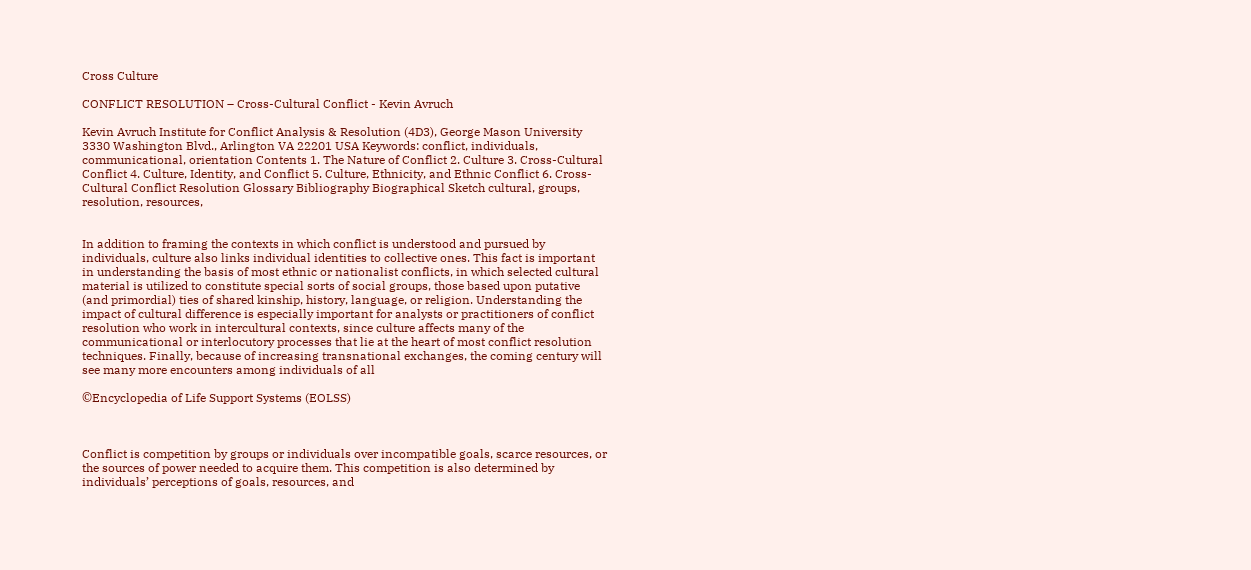Cross Culture

CONFLICT RESOLUTION – Cross-Cultural Conflict - Kevin Avruch

Kevin Avruch Institute for Conflict Analysis & Resolution (4D3), George Mason University 3330 Washington Blvd., Arlington VA 22201 USA Keywords: conflict, individuals, communicational, orientation Contents 1. The Nature of Conflict 2. Culture 3. Cross-Cultural Conflict 4. Culture, Identity, and Conflict 5. Culture, Ethnicity, and Ethnic Conflict 6. Cross-Cultural Conflict Resolution Glossary Bibliography Biographical Sketch cultural, groups, resolution, resources,


In addition to framing the contexts in which conflict is understood and pursued by individuals, culture also links individual identities to collective ones. This fact is important in understanding the basis of most ethnic or nationalist conflicts, in which selected cultural material is utilized to constitute special sorts of social groups, those based upon putative (and primordial) ties of shared kinship, history, language, or religion. Understanding the impact of cultural difference is especially important for analysts or practitioners of conflict resolution who work in intercultural contexts, since culture affects many of the communicational or interlocutory processes that lie at the heart of most conflict resolution techniques. Finally, because of increasing transnational exchanges, the coming century will see many more encounters among individuals of all

©Encyclopedia of Life Support Systems (EOLSS)



Conflict is competition by groups or individuals over incompatible goals, scarce resources, or the sources of power needed to acquire them. This competition is also determined by individuals’ perceptions of goals, resources, and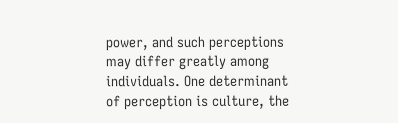power, and such perceptions may differ greatly among individuals. One determinant of perception is culture, the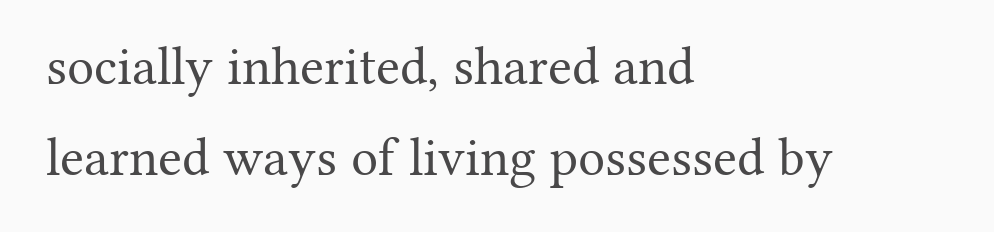socially inherited, shared and learned ways of living possessed by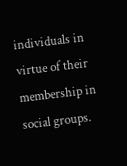individuals in virtue of their membership in social groups.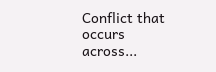Conflict that occurs across...